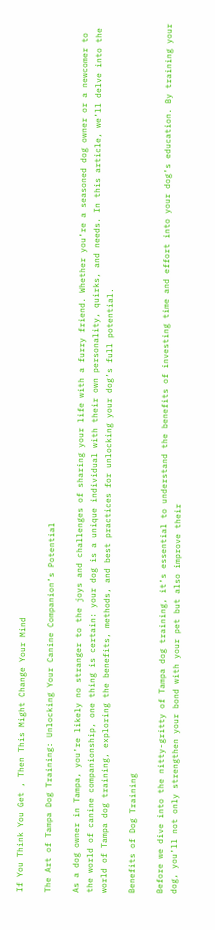If You Think You Get , Then This Might Change Your Mind

The Art of Tampa Dog Training: Unlocking Your Canine Companion’s Potential

As a dog owner in Tampa, you’re likely no stranger to the joys and challenges of sharing your life with a furry friend. Whether you’re a seasoned dog owner or a newcomer to the world of canine companionship, one thing is certain: your dog is a unique individual with their own personality, quirks, and needs. In this article, we’ll delve into the world of Tampa dog training, exploring the benefits, methods, and best practices for unlocking your dog’s full potential.

Benefits of Dog Training

Before we dive into the nitty-gritty of Tampa dog training, it’s essential to understand the benefits of investing time and effort into your dog’s education. By training your dog, you’ll not only strengthen your bond with your pet but also improve their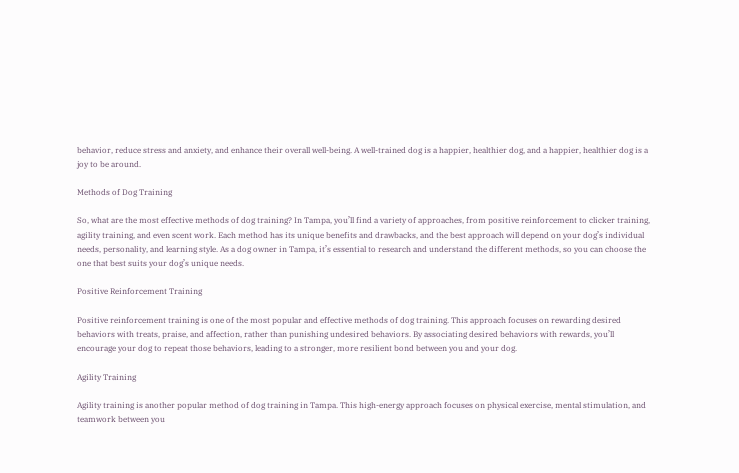behavior, reduce stress and anxiety, and enhance their overall well-being. A well-trained dog is a happier, healthier dog, and a happier, healthier dog is a joy to be around.

Methods of Dog Training

So, what are the most effective methods of dog training? In Tampa, you’ll find a variety of approaches, from positive reinforcement to clicker training, agility training, and even scent work. Each method has its unique benefits and drawbacks, and the best approach will depend on your dog’s individual needs, personality, and learning style. As a dog owner in Tampa, it’s essential to research and understand the different methods, so you can choose the one that best suits your dog’s unique needs.

Positive Reinforcement Training

Positive reinforcement training is one of the most popular and effective methods of dog training. This approach focuses on rewarding desired behaviors with treats, praise, and affection, rather than punishing undesired behaviors. By associating desired behaviors with rewards, you’ll encourage your dog to repeat those behaviors, leading to a stronger, more resilient bond between you and your dog.

Agility Training

Agility training is another popular method of dog training in Tampa. This high-energy approach focuses on physical exercise, mental stimulation, and teamwork between you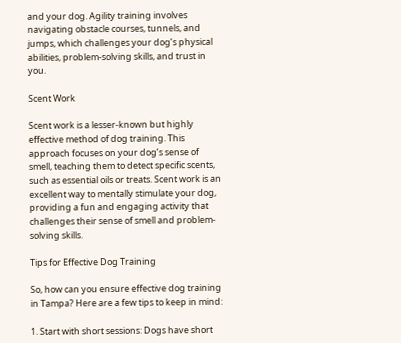and your dog. Agility training involves navigating obstacle courses, tunnels, and jumps, which challenges your dog’s physical abilities, problem-solving skills, and trust in you.

Scent Work

Scent work is a lesser-known but highly effective method of dog training. This approach focuses on your dog’s sense of smell, teaching them to detect specific scents, such as essential oils or treats. Scent work is an excellent way to mentally stimulate your dog, providing a fun and engaging activity that challenges their sense of smell and problem-solving skills.

Tips for Effective Dog Training

So, how can you ensure effective dog training in Tampa? Here are a few tips to keep in mind:

1. Start with short sessions: Dogs have short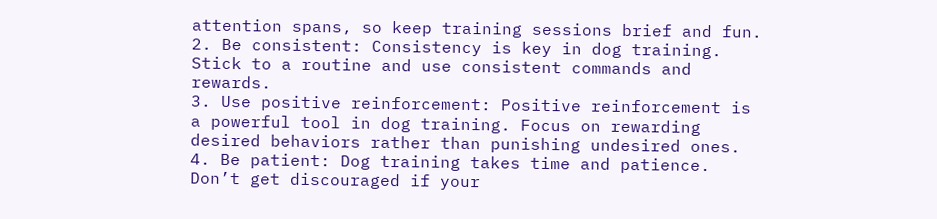attention spans, so keep training sessions brief and fun.
2. Be consistent: Consistency is key in dog training. Stick to a routine and use consistent commands and rewards.
3. Use positive reinforcement: Positive reinforcement is a powerful tool in dog training. Focus on rewarding desired behaviors rather than punishing undesired ones.
4. Be patient: Dog training takes time and patience. Don’t get discouraged if your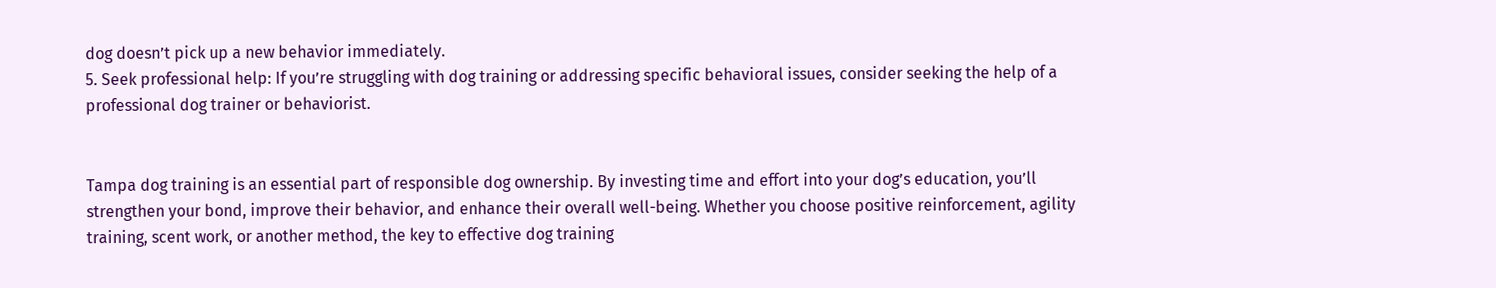dog doesn’t pick up a new behavior immediately.
5. Seek professional help: If you’re struggling with dog training or addressing specific behavioral issues, consider seeking the help of a professional dog trainer or behaviorist.


Tampa dog training is an essential part of responsible dog ownership. By investing time and effort into your dog’s education, you’ll strengthen your bond, improve their behavior, and enhance their overall well-being. Whether you choose positive reinforcement, agility training, scent work, or another method, the key to effective dog training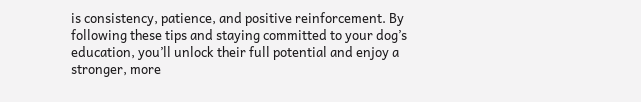is consistency, patience, and positive reinforcement. By following these tips and staying committed to your dog’s education, you’ll unlock their full potential and enjoy a stronger, more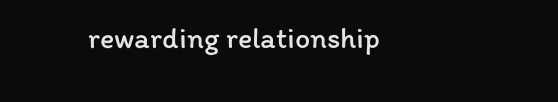rewarding relationship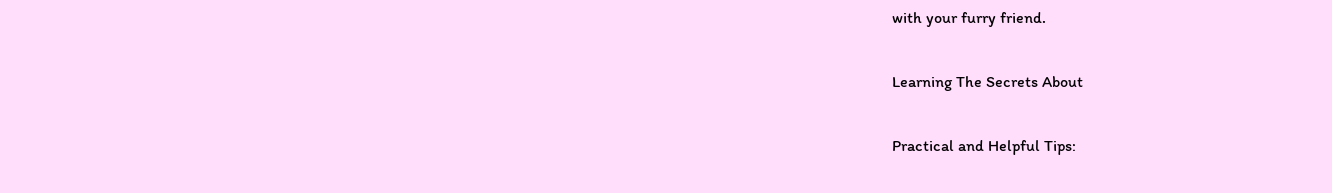with your furry friend.

Learning The Secrets About

Practical and Helpful Tips: